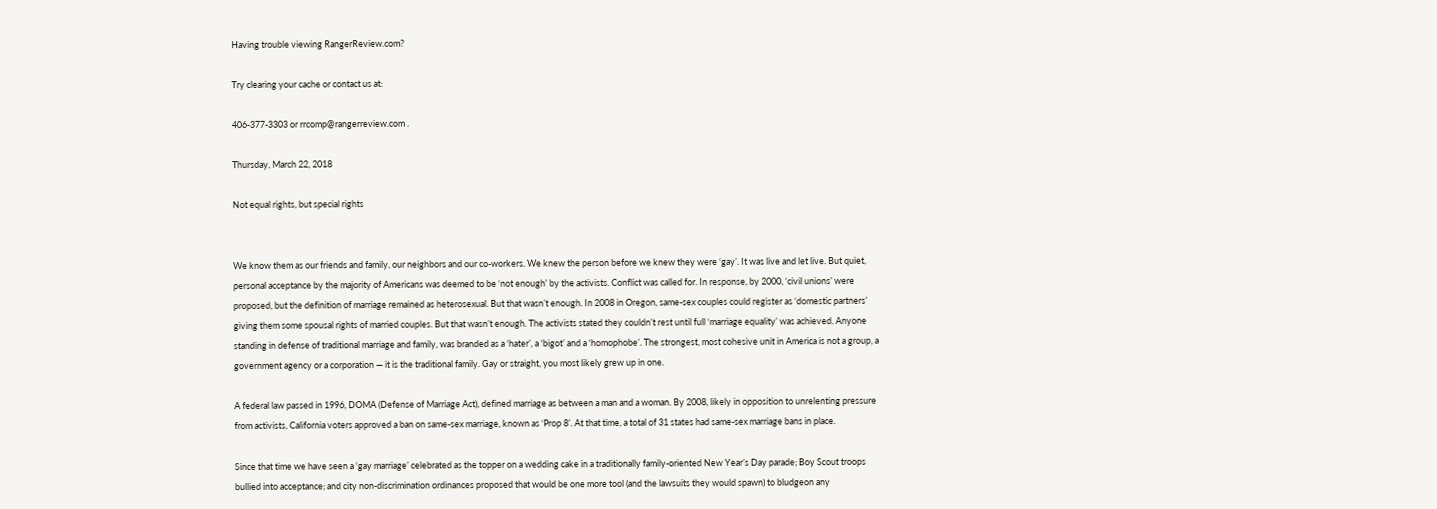Having trouble viewing RangerReview.com?

Try clearing your cache or contact us at:

406-377-3303 or rrcomp@rangerreview.com .

Thursday, March 22, 2018

Not equal rights, but special rights


We know them as our friends and family, our neighbors and our co-workers. We knew the person before we knew they were ‘gay’. It was live and let live. But quiet, personal acceptance by the majority of Americans was deemed to be ‘not enough’ by the activists. Conflict was called for. In response, by 2000, ‘civil unions’ were proposed, but the definition of marriage remained as heterosexual. But that wasn’t enough. In 2008 in Oregon, same-sex couples could register as ‘domestic partners’ giving them some spousal rights of married couples. But that wasn’t enough. The activists stated they couldn’t rest until full ‘marriage equality’ was achieved. Anyone standing in defense of traditional marriage and family, was branded as a ‘hater’, a ‘bigot’ and a ‘homophobe’. The strongest, most cohesive unit in America is not a group, a government agency or a corporation — it is the traditional family. Gay or straight, you most likely grew up in one.

A federal law passed in 1996, DOMA (Defense of Marriage Act), defined marriage as between a man and a woman. By 2008, likely in opposition to unrelenting pressure from activists, California voters approved a ban on same-sex marriage, known as ‘Prop 8’. At that time, a total of 31 states had same-sex marriage bans in place.

Since that time we have seen a ‘gay marriage’ celebrated as the topper on a wedding cake in a traditionally family-oriented New Year’s Day parade; Boy Scout troops bullied into acceptance; and city non-discrimination ordinances proposed that would be one more tool (and the lawsuits they would spawn) to bludgeon any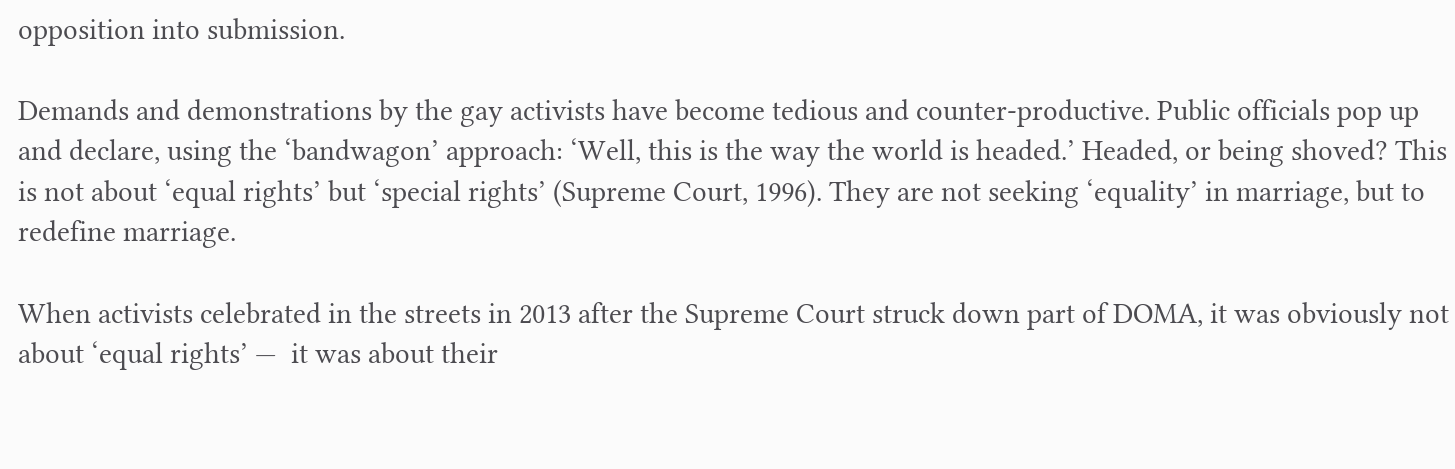opposition into submission.

Demands and demonstrations by the gay activists have become tedious and counter-productive. Public officials pop up and declare, using the ‘bandwagon’ approach: ‘Well, this is the way the world is headed.’ Headed, or being shoved? This is not about ‘equal rights’ but ‘special rights’ (Supreme Court, 1996). They are not seeking ‘equality’ in marriage, but to redefine marriage.

When activists celebrated in the streets in 2013 after the Supreme Court struck down part of DOMA, it was obviously not about ‘equal rights’ —  it was about their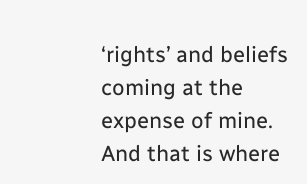‘rights’ and beliefs coming at the expense of mine. And that is where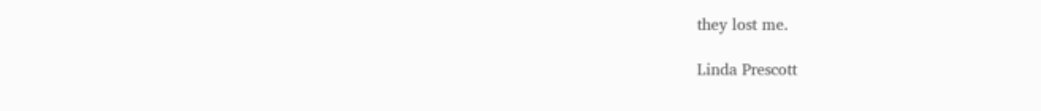they lost me.

Linda Prescott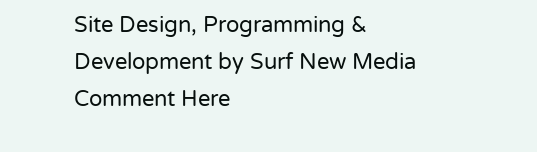Site Design, Programming & Development by Surf New Media
Comment Here